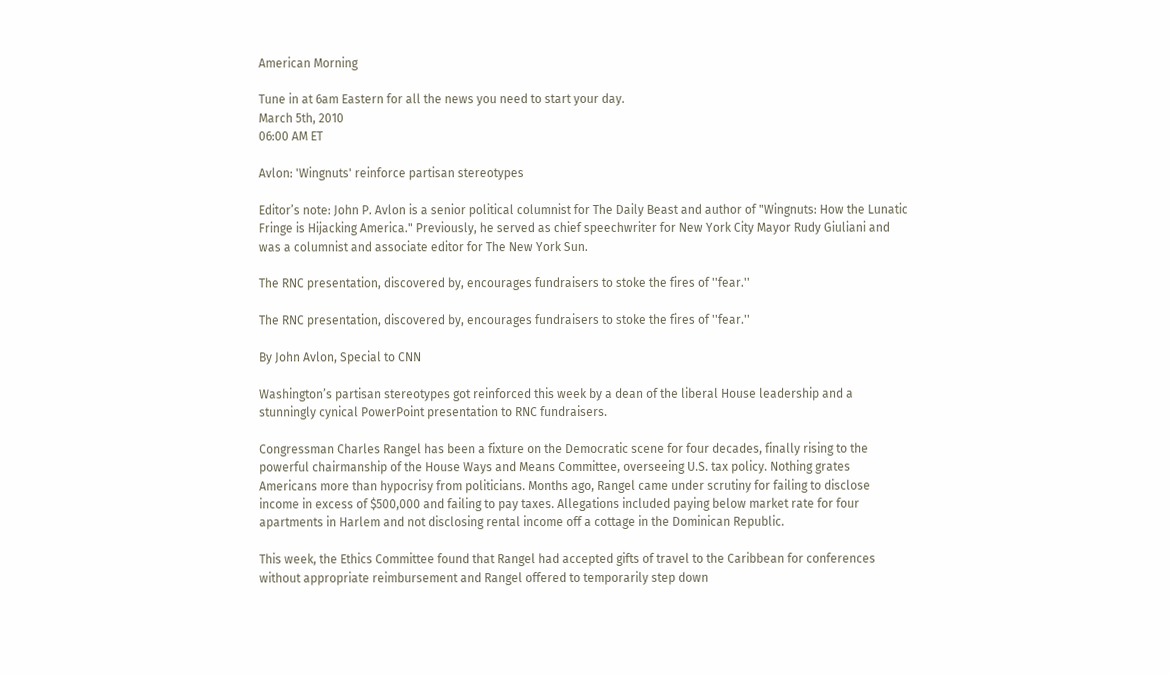American Morning

Tune in at 6am Eastern for all the news you need to start your day.
March 5th, 2010
06:00 AM ET

Avlon: 'Wingnuts' reinforce partisan stereotypes

Editor’s note: John P. Avlon is a senior political columnist for The Daily Beast and author of "Wingnuts: How the Lunatic Fringe is Hijacking America." Previously, he served as chief speechwriter for New York City Mayor Rudy Giuliani and was a columnist and associate editor for The New York Sun.

The RNC presentation, discovered by, encourages fundraisers to stoke the fires of ''fear.''

The RNC presentation, discovered by, encourages fundraisers to stoke the fires of ''fear.''

By John Avlon, Special to CNN

Washington’s partisan stereotypes got reinforced this week by a dean of the liberal House leadership and a stunningly cynical PowerPoint presentation to RNC fundraisers.

Congressman Charles Rangel has been a fixture on the Democratic scene for four decades, finally rising to the powerful chairmanship of the House Ways and Means Committee, overseeing U.S. tax policy. Nothing grates Americans more than hypocrisy from politicians. Months ago, Rangel came under scrutiny for failing to disclose income in excess of $500,000 and failing to pay taxes. Allegations included paying below market rate for four apartments in Harlem and not disclosing rental income off a cottage in the Dominican Republic.

This week, the Ethics Committee found that Rangel had accepted gifts of travel to the Caribbean for conferences without appropriate reimbursement and Rangel offered to temporarily step down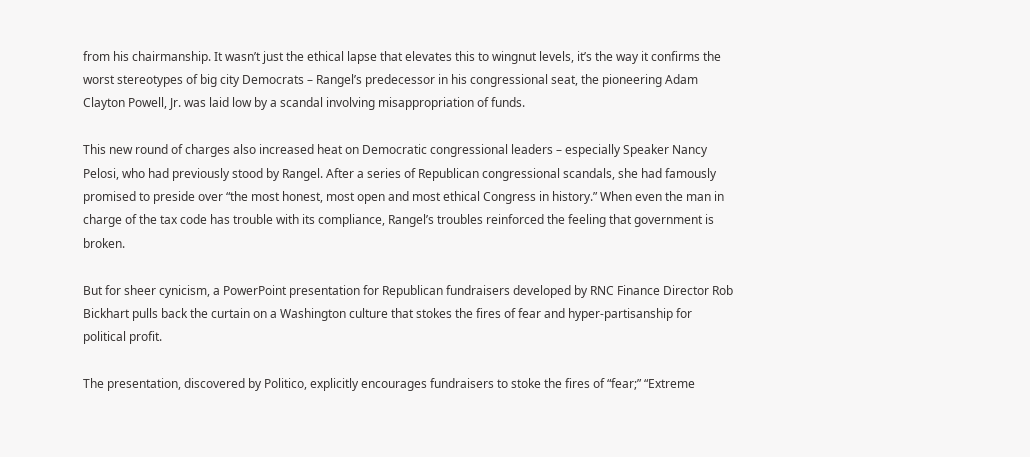from his chairmanship. It wasn’t just the ethical lapse that elevates this to wingnut levels, it’s the way it confirms the worst stereotypes of big city Democrats – Rangel’s predecessor in his congressional seat, the pioneering Adam Clayton Powell, Jr. was laid low by a scandal involving misappropriation of funds.

This new round of charges also increased heat on Democratic congressional leaders – especially Speaker Nancy Pelosi, who had previously stood by Rangel. After a series of Republican congressional scandals, she had famously promised to preside over “the most honest, most open and most ethical Congress in history.” When even the man in charge of the tax code has trouble with its compliance, Rangel’s troubles reinforced the feeling that government is broken.

But for sheer cynicism, a PowerPoint presentation for Republican fundraisers developed by RNC Finance Director Rob Bickhart pulls back the curtain on a Washington culture that stokes the fires of fear and hyper-partisanship for political profit.

The presentation, discovered by Politico, explicitly encourages fundraisers to stoke the fires of “fear;” “Extreme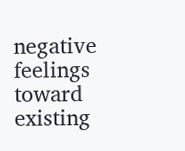negative feelings toward existing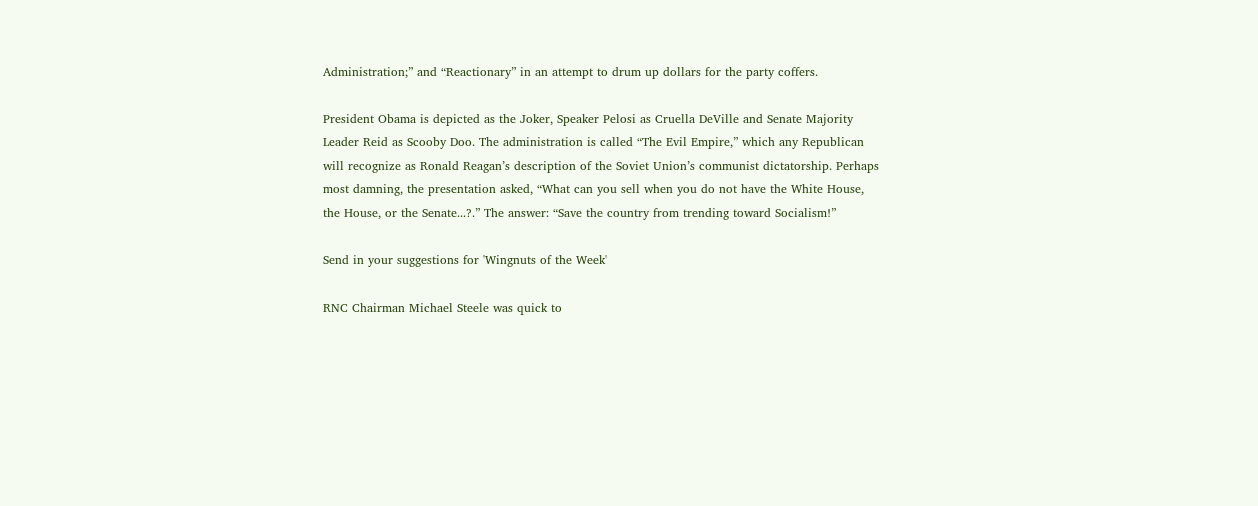Administration;” and “Reactionary” in an attempt to drum up dollars for the party coffers.

President Obama is depicted as the Joker, Speaker Pelosi as Cruella DeVille and Senate Majority Leader Reid as Scooby Doo. The administration is called “The Evil Empire,” which any Republican will recognize as Ronald Reagan’s description of the Soviet Union’s communist dictatorship. Perhaps most damning, the presentation asked, “What can you sell when you do not have the White House, the House, or the Senate...?.” The answer: “Save the country from trending toward Socialism!”

Send in your suggestions for 'Wingnuts of the Week'

RNC Chairman Michael Steele was quick to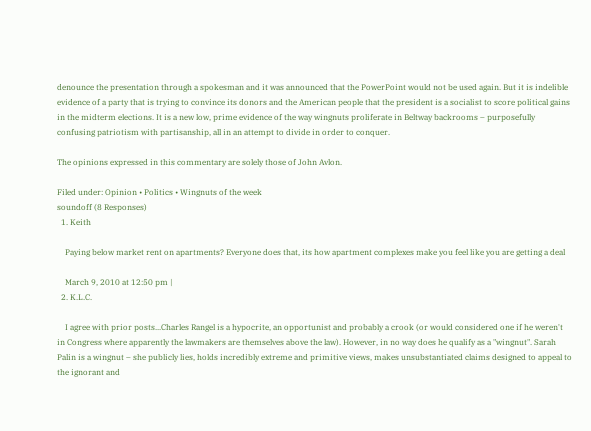denounce the presentation through a spokesman and it was announced that the PowerPoint would not be used again. But it is indelible evidence of a party that is trying to convince its donors and the American people that the president is a socialist to score political gains in the midterm elections. It is a new low, prime evidence of the way wingnuts proliferate in Beltway backrooms – purposefully confusing patriotism with partisanship, all in an attempt to divide in order to conquer.

The opinions expressed in this commentary are solely those of John Avlon.

Filed under: Opinion • Politics • Wingnuts of the week
soundoff (8 Responses)
  1. Keith

    Paying below market rent on apartments? Everyone does that, its how apartment complexes make you feel like you are getting a deal

    March 9, 2010 at 12:50 pm |
  2. K.L.C.

    I agree with prior posts...Charles Rangel is a hypocrite, an opportunist and probably a crook (or would considered one if he weren't in Congress where apparently the lawmakers are themselves above the law). However, in no way does he qualify as a "wingnut". Sarah Palin is a wingnut – she publicly lies, holds incredibly extreme and primitive views, makes unsubstantiated claims designed to appeal to the ignorant and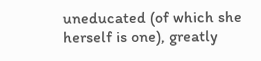uneducated (of which she herself is one), greatly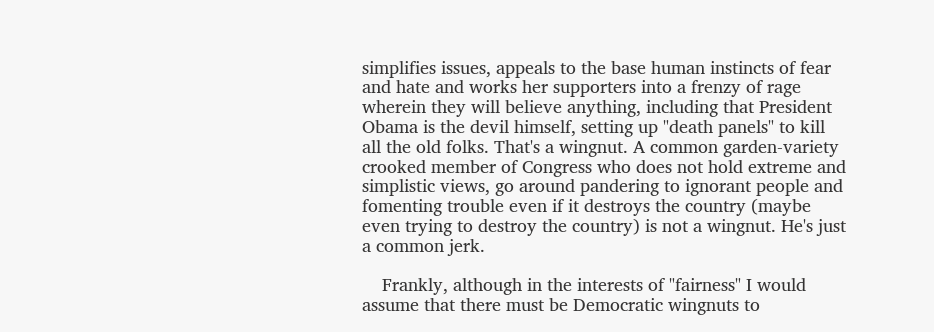simplifies issues, appeals to the base human instincts of fear and hate and works her supporters into a frenzy of rage wherein they will believe anything, including that President Obama is the devil himself, setting up "death panels" to kill all the old folks. That's a wingnut. A common garden-variety crooked member of Congress who does not hold extreme and simplistic views, go around pandering to ignorant people and fomenting trouble even if it destroys the country (maybe even trying to destroy the country) is not a wingnut. He's just a common jerk.

    Frankly, although in the interests of "fairness" I would assume that there must be Democratic wingnuts to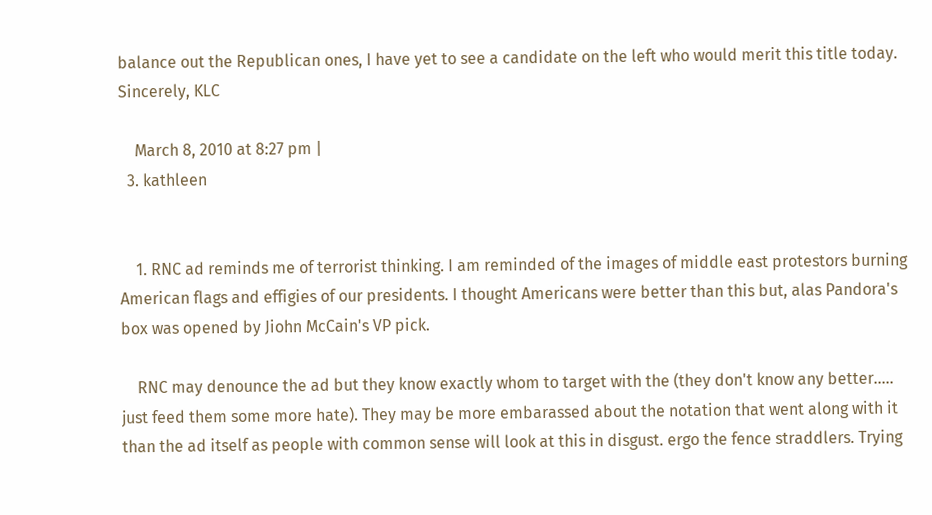balance out the Republican ones, I have yet to see a candidate on the left who would merit this title today. Sincerely, KLC

    March 8, 2010 at 8:27 pm |
  3. kathleen


    1. RNC ad reminds me of terrorist thinking. I am reminded of the images of middle east protestors burning American flags and effigies of our presidents. I thought Americans were better than this but, alas Pandora's box was opened by Jiohn McCain's VP pick.

    RNC may denounce the ad but they know exactly whom to target with the (they don't know any better..... just feed them some more hate). They may be more embarassed about the notation that went along with it than the ad itself as people with common sense will look at this in disgust. ergo the fence straddlers. Trying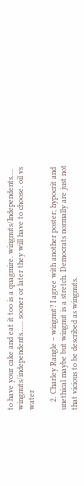to have your cake and eat it too is a quagmire. wingnuts/Independents.... wingnuts/independents...... sooner or later they will have to choose. oil vs water

    2. Charley Rangle – wingnut? I agree with another poster; hypocrit and unethical maybe but wingnut is a stretch. Democrats normally are just not that vicious to be described as wingnuts.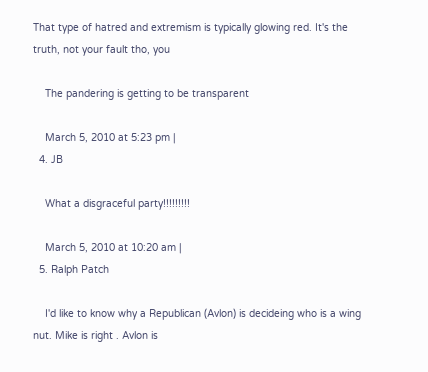That type of hatred and extremism is typically glowing red. It's the truth, not your fault tho, you

    The pandering is getting to be transparent

    March 5, 2010 at 5:23 pm |
  4. JB

    What a disgraceful party!!!!!!!!!

    March 5, 2010 at 10:20 am |
  5. Ralph Patch

    I'd like to know why a Republican (Avlon) is decideing who is a wing nut. Mike is right . Avlon is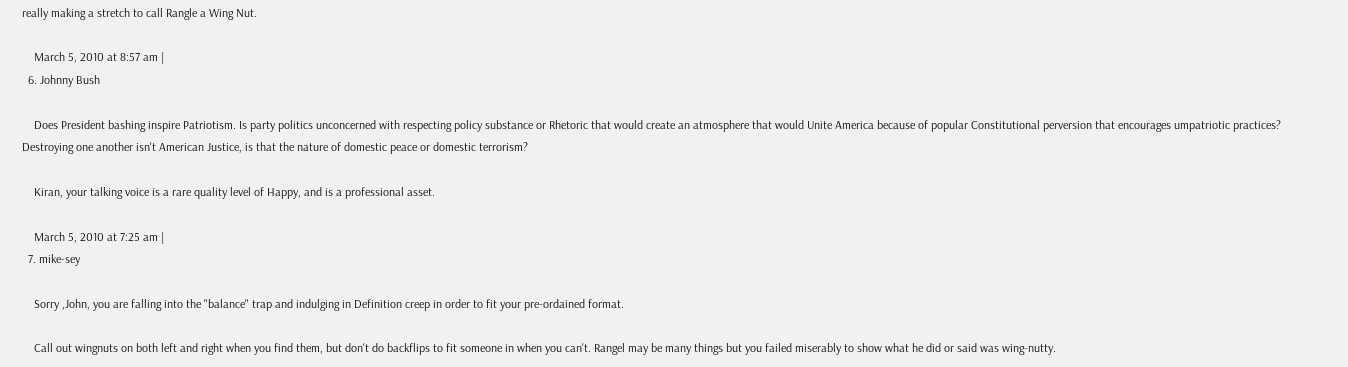really making a stretch to call Rangle a Wing Nut.

    March 5, 2010 at 8:57 am |
  6. Johnny Bush

    Does President bashing inspire Patriotism. Is party politics unconcerned with respecting policy substance or Rhetoric that would create an atmosphere that would Unite America because of popular Constitutional perversion that encourages umpatriotic practices? Destroying one another isn't American Justice, is that the nature of domestic peace or domestic terrorism?

    Kiran, your talking voice is a rare quality level of Happy, and is a professional asset.

    March 5, 2010 at 7:25 am |
  7. mike-sey

    Sorry ,John, you are falling into the "balance" trap and indulging in Definition creep in order to fit your pre-ordained format.

    Call out wingnuts on both left and right when you find them, but don't do backflips to fit someone in when you can't. Rangel may be many things but you failed miserably to show what he did or said was wing-nutty.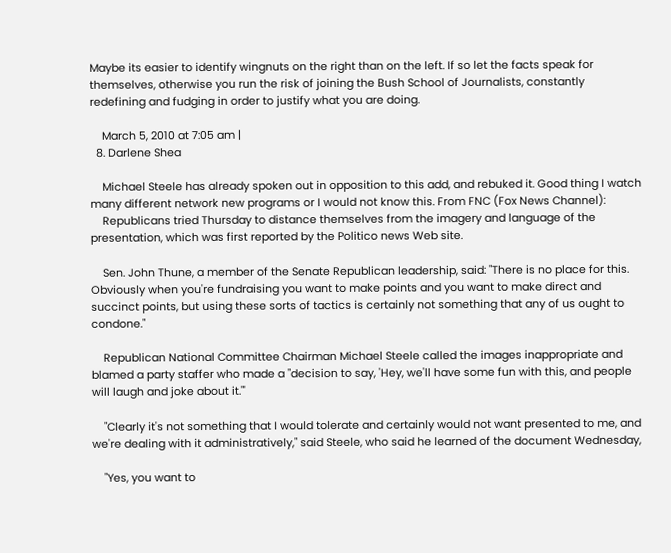Maybe its easier to identify wingnuts on the right than on the left. If so let the facts speak for themselves, otherwise you run the risk of joining the Bush School of Journalists, constantly redefining and fudging in order to justify what you are doing.

    March 5, 2010 at 7:05 am |
  8. Darlene Shea

    Michael Steele has already spoken out in opposition to this add, and rebuked it. Good thing I watch many different network new programs or I would not know this. From FNC (Fox News Channel):
    Republicans tried Thursday to distance themselves from the imagery and language of the presentation, which was first reported by the Politico news Web site.

    Sen. John Thune, a member of the Senate Republican leadership, said: "There is no place for this. Obviously when you're fundraising you want to make points and you want to make direct and succinct points, but using these sorts of tactics is certainly not something that any of us ought to condone."

    Republican National Committee Chairman Michael Steele called the images inappropriate and blamed a party staffer who made a "decision to say, 'Hey, we'll have some fun with this, and people will laugh and joke about it."'

    "Clearly it's not something that I would tolerate and certainly would not want presented to me, and we're dealing with it administratively," said Steele, who said he learned of the document Wednesday,

    "Yes, you want to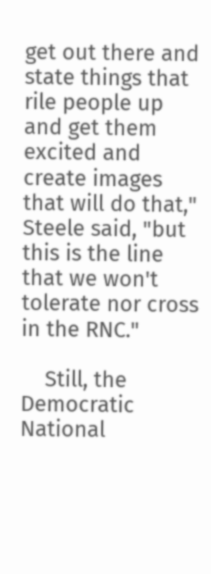get out there and state things that rile people up and get them excited and create images that will do that," Steele said, "but this is the line that we won't tolerate nor cross in the RNC."

    Still, the Democratic National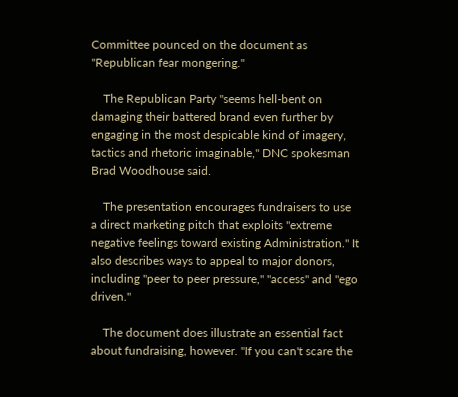Committee pounced on the document as "Republican fear mongering."

    The Republican Party "seems hell-bent on damaging their battered brand even further by engaging in the most despicable kind of imagery, tactics and rhetoric imaginable," DNC spokesman Brad Woodhouse said.

    The presentation encourages fundraisers to use a direct marketing pitch that exploits "extreme negative feelings toward existing Administration." It also describes ways to appeal to major donors, including "peer to peer pressure," "access" and "ego driven."

    The document does illustrate an essential fact about fundraising, however. "If you can't scare the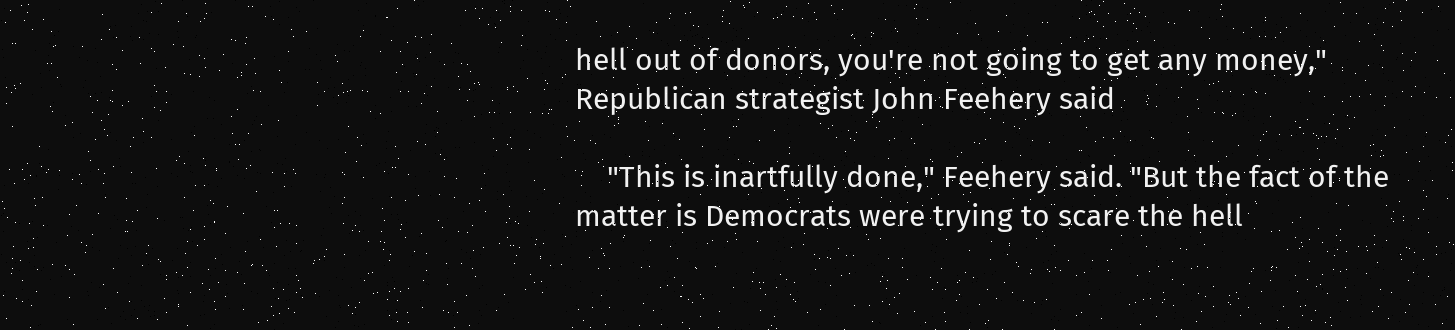hell out of donors, you're not going to get any money," Republican strategist John Feehery said

    "This is inartfully done," Feehery said. "But the fact of the matter is Democrats were trying to scare the hell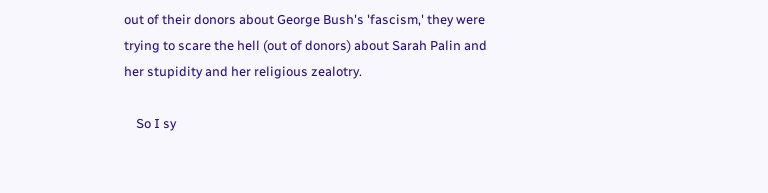out of their donors about George Bush's 'fascism,' they were trying to scare the hell (out of donors) about Sarah Palin and her stupidity and her religious zealotry.

    So I sy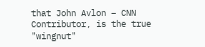that John Avlon – CNN Contributor, is the true "wingnut"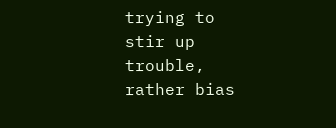trying to stir up trouble, rather bias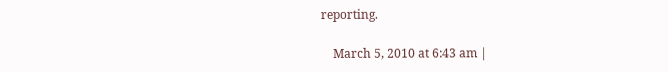reporting.

    March 5, 2010 at 6:43 am |